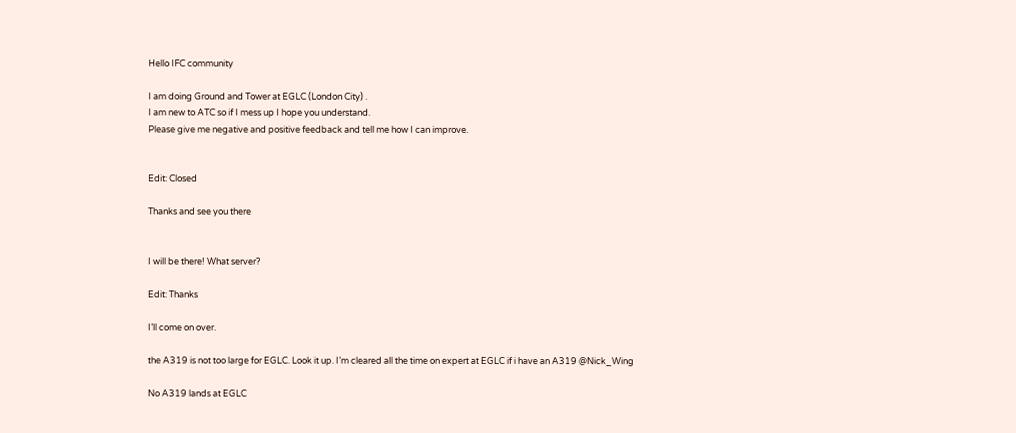Hello IFC community

I am doing Ground and Tower at EGLC (London City) .
I am new to ATC so if I mess up I hope you understand.
Please give me negative and positive feedback and tell me how I can improve.


Edit: Closed

Thanks and see you there


I will be there! What server?

Edit: Thanks

I’ll come on over.

the A319 is not too large for EGLC. Look it up. I’m cleared all the time on expert at EGLC if i have an A319 @Nick_Wing

No A319 lands at EGLC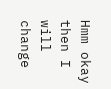Hmm okay then I will change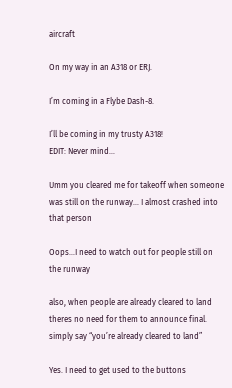aircraft

On my way in an A318 or ERJ.

I’m coming in a Flybe Dash-8.

I’ll be coming in my trusty A318!
EDIT: Never mind…

Umm you cleared me for takeoff when someone was still on the runway… I almost crashed into that person

Oops…I need to watch out for people still on the runway

also, when people are already cleared to land theres no need for them to announce final. simply say “you’re already cleared to land”

Yes. I need to get used to the buttons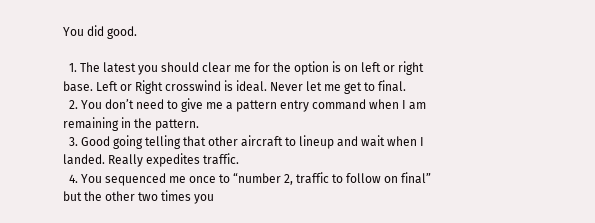You did good.

  1. The latest you should clear me for the option is on left or right base. Left or Right crosswind is ideal. Never let me get to final.
  2. You don’t need to give me a pattern entry command when I am remaining in the pattern.
  3. Good going telling that other aircraft to lineup and wait when I landed. Really expedites traffic.
  4. You sequenced me once to “number 2, traffic to follow on final” but the other two times you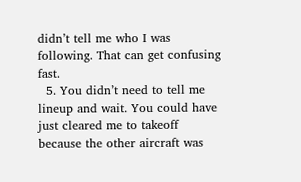didn’t tell me who I was following. That can get confusing fast.
  5. You didn’t need to tell me lineup and wait. You could have just cleared me to takeoff because the other aircraft was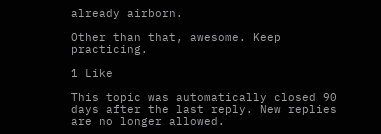already airborn.

Other than that, awesome. Keep practicing.

1 Like

This topic was automatically closed 90 days after the last reply. New replies are no longer allowed.